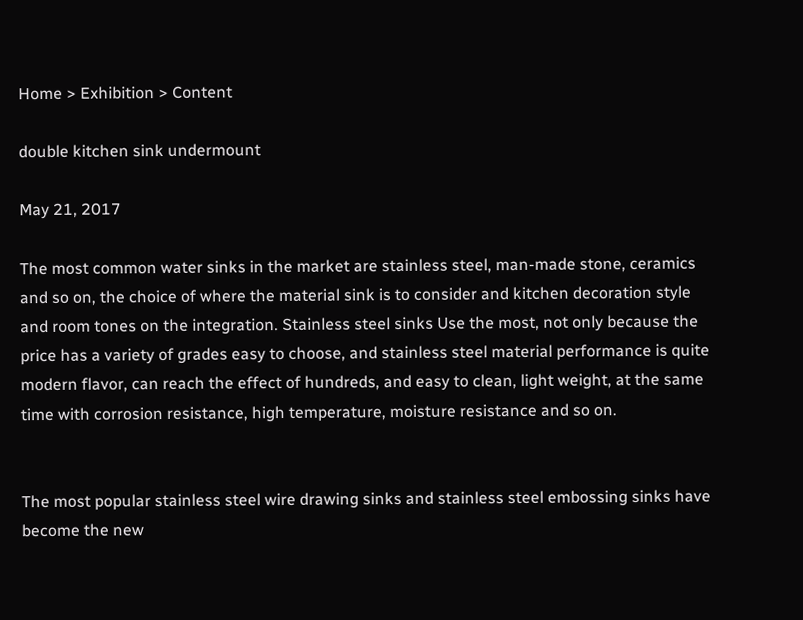Home > Exhibition > Content

double kitchen sink undermount

May 21, 2017

The most common water sinks in the market are stainless steel, man-made stone, ceramics and so on, the choice of where the material sink is to consider and kitchen decoration style and room tones on the integration. Stainless steel sinks Use the most, not only because the price has a variety of grades easy to choose, and stainless steel material performance is quite modern flavor, can reach the effect of hundreds, and easy to clean, light weight, at the same time with corrosion resistance, high temperature, moisture resistance and so on.


The most popular stainless steel wire drawing sinks and stainless steel embossing sinks have become the new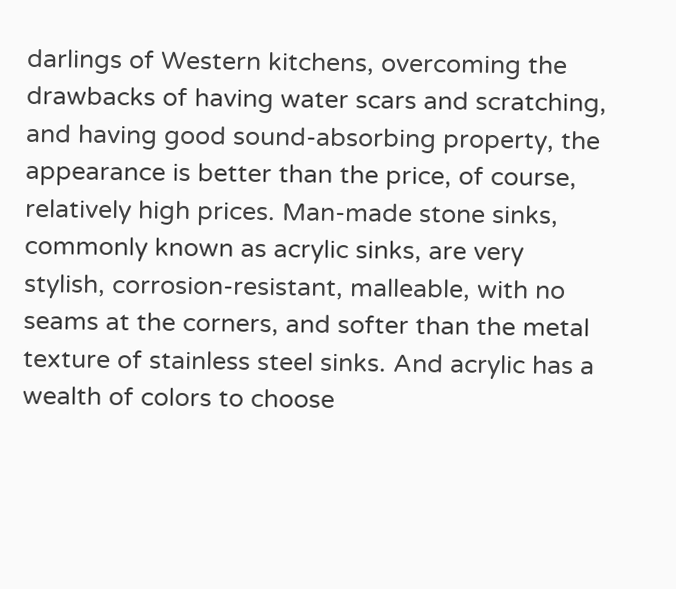darlings of Western kitchens, overcoming the drawbacks of having water scars and scratching, and having good sound-absorbing property, the appearance is better than the price, of course, relatively high prices. Man-made stone sinks, commonly known as acrylic sinks, are very stylish, corrosion-resistant, malleable, with no seams at the corners, and softer than the metal texture of stainless steel sinks. And acrylic has a wealth of colors to choose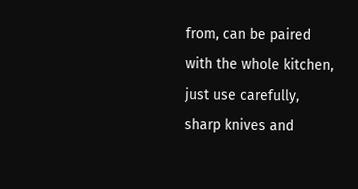from, can be paired with the whole kitchen, just use carefully, sharp knives and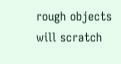rough objects will scratch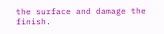the surface and damage the finish.